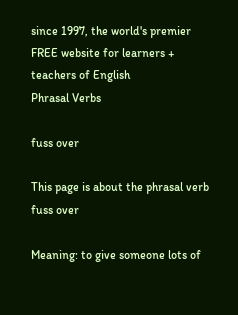since 1997, the world's premier FREE website for learners + teachers of English
Phrasal Verbs

fuss over

This page is about the phrasal verb fuss over

Meaning: to give someone lots of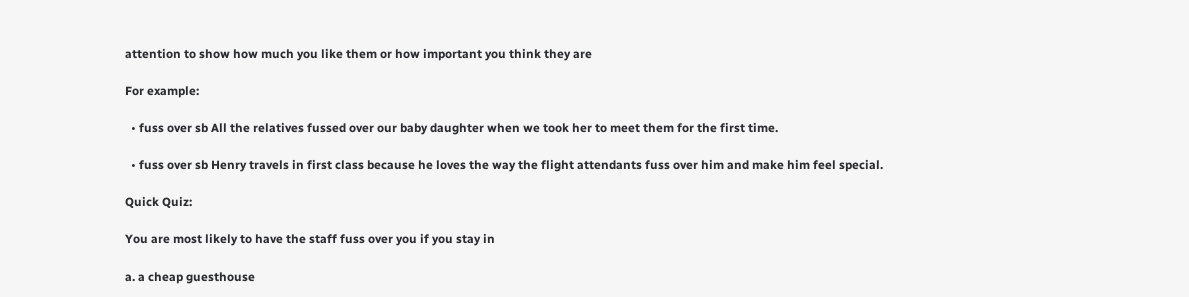attention to show how much you like them or how important you think they are

For example:

  • fuss over sb All the relatives fussed over our baby daughter when we took her to meet them for the first time.

  • fuss over sb Henry travels in first class because he loves the way the flight attendants fuss over him and make him feel special.

Quick Quiz:

You are most likely to have the staff fuss over you if you stay in

a. a cheap guesthouse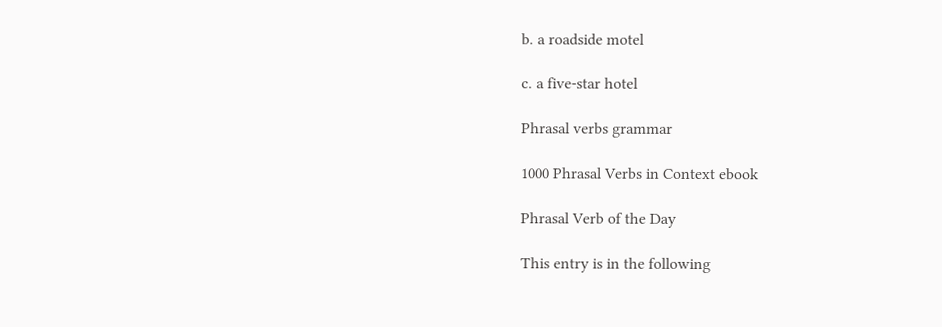b. a roadside motel

c. a five-star hotel

Phrasal verbs grammar

1000 Phrasal Verbs in Context ebook

Phrasal Verb of the Day

This entry is in the following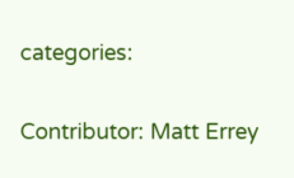categories:

Contributor: Matt Errey